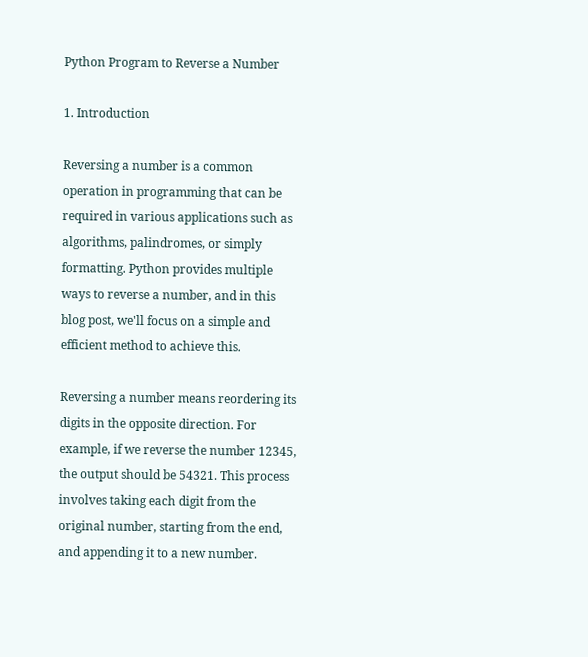Python Program to Reverse a Number

1. Introduction

Reversing a number is a common operation in programming that can be required in various applications such as algorithms, palindromes, or simply formatting. Python provides multiple ways to reverse a number, and in this blog post, we'll focus on a simple and efficient method to achieve this.

Reversing a number means reordering its digits in the opposite direction. For example, if we reverse the number 12345, the output should be 54321. This process involves taking each digit from the original number, starting from the end, and appending it to a new number.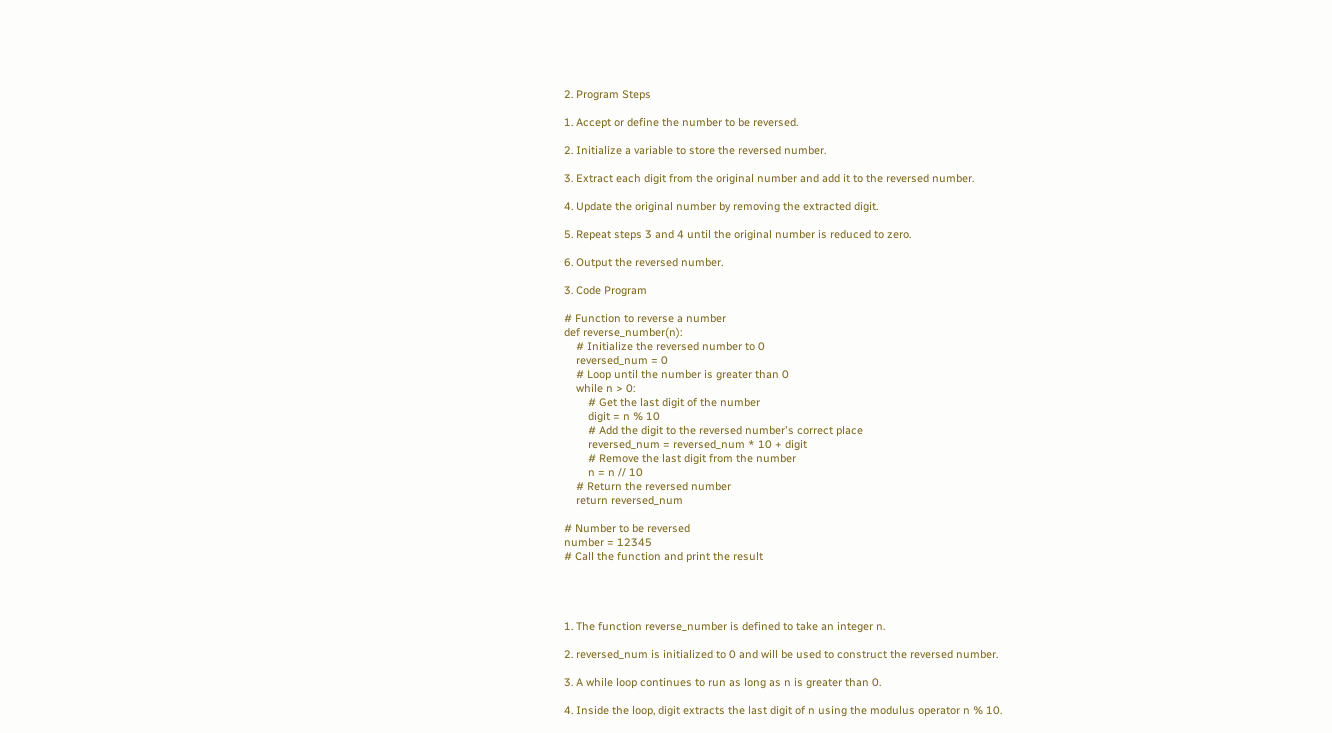2. Program Steps

1. Accept or define the number to be reversed.

2. Initialize a variable to store the reversed number.

3. Extract each digit from the original number and add it to the reversed number.

4. Update the original number by removing the extracted digit.

5. Repeat steps 3 and 4 until the original number is reduced to zero.

6. Output the reversed number.

3. Code Program

# Function to reverse a number
def reverse_number(n):
    # Initialize the reversed number to 0
    reversed_num = 0
    # Loop until the number is greater than 0
    while n > 0:
        # Get the last digit of the number
        digit = n % 10
        # Add the digit to the reversed number's correct place
        reversed_num = reversed_num * 10 + digit
        # Remove the last digit from the number
        n = n // 10
    # Return the reversed number
    return reversed_num

# Number to be reversed
number = 12345
# Call the function and print the result




1. The function reverse_number is defined to take an integer n.

2. reversed_num is initialized to 0 and will be used to construct the reversed number.

3. A while loop continues to run as long as n is greater than 0.

4. Inside the loop, digit extracts the last digit of n using the modulus operator n % 10.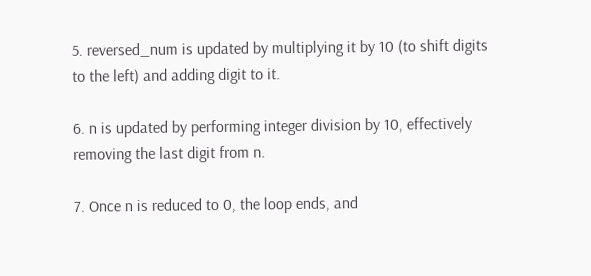5. reversed_num is updated by multiplying it by 10 (to shift digits to the left) and adding digit to it.

6. n is updated by performing integer division by 10, effectively removing the last digit from n.

7. Once n is reduced to 0, the loop ends, and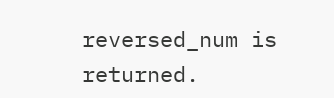reversed_num is returned.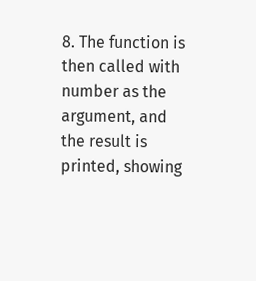8. The function is then called with number as the argument, and the result is printed, showing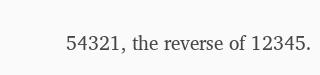54321, the reverse of 12345.